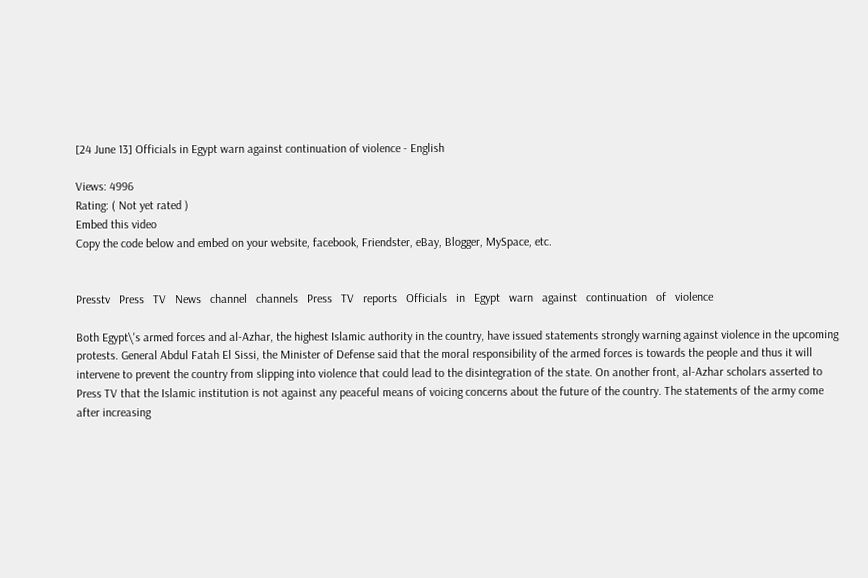[24 June 13] Officials in Egypt warn against continuation of violence - English

Views: 4996
Rating: ( Not yet rated )
Embed this video
Copy the code below and embed on your website, facebook, Friendster, eBay, Blogger, MySpace, etc.


Presstv   Press   TV   News   channel   channels   Press   TV   reports   Officials   in   Egypt   warn   against   continuation   of   violence

Both Egypt\'s armed forces and al-Azhar, the highest Islamic authority in the country, have issued statements strongly warning against violence in the upcoming protests. General Abdul Fatah El Sissi, the Minister of Defense said that the moral responsibility of the armed forces is towards the people and thus it will intervene to prevent the country from slipping into violence that could lead to the disintegration of the state. On another front, al-Azhar scholars asserted to Press TV that the Islamic institution is not against any peaceful means of voicing concerns about the future of the country. The statements of the army come after increasing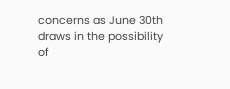concerns as June 30th draws in the possibility of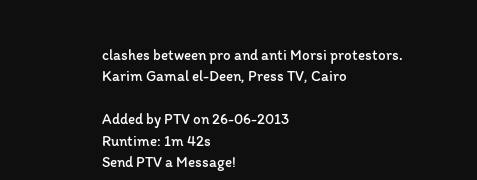clashes between pro and anti Morsi protestors. Karim Gamal el-Deen, Press TV, Cairo

Added by PTV on 26-06-2013
Runtime: 1m 42s
Send PTV a Message!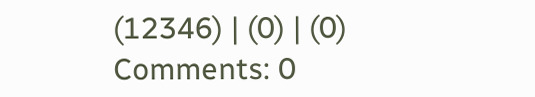(12346) | (0) | (0) Comments: 0